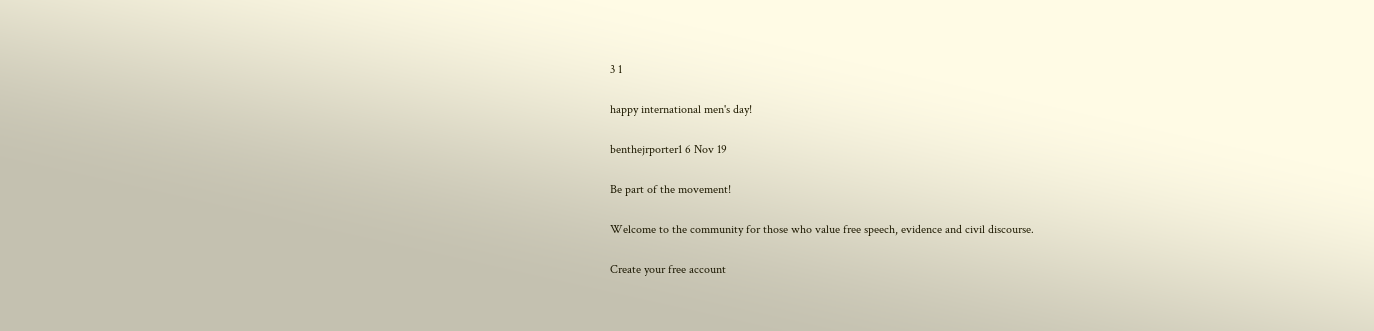3 1

happy international men's day!

benthejrporter1 6 Nov 19

Be part of the movement!

Welcome to the community for those who value free speech, evidence and civil discourse.

Create your free account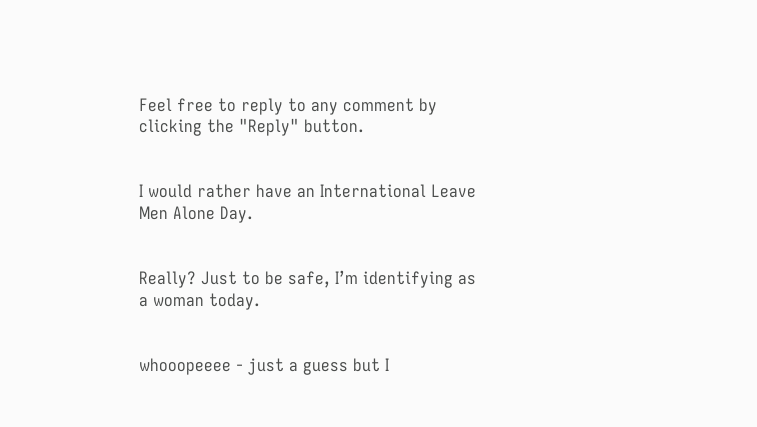Feel free to reply to any comment by clicking the "Reply" button.


I would rather have an International Leave Men Alone Day.


Really? Just to be safe, I’m identifying as a woman today.


whooopeeee - just a guess but I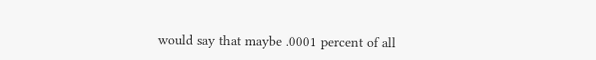would say that maybe .0001 percent of all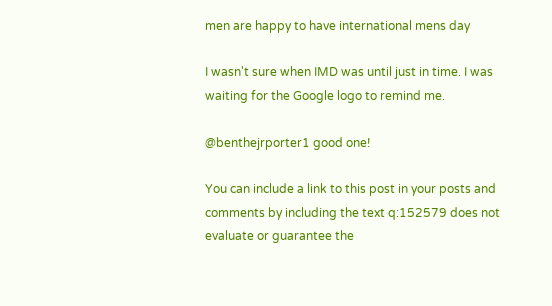men are happy to have international mens day

I wasn't sure when IMD was until just in time. I was waiting for the Google logo to remind me.

@benthejrporter1 good one!

You can include a link to this post in your posts and comments by including the text q:152579 does not evaluate or guarantee the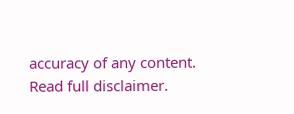accuracy of any content. Read full disclaimer.